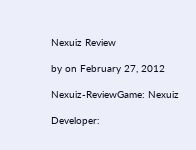Nexuiz Review

by on February 27, 2012

Nexuiz-ReviewGame: Nexuiz

Developer: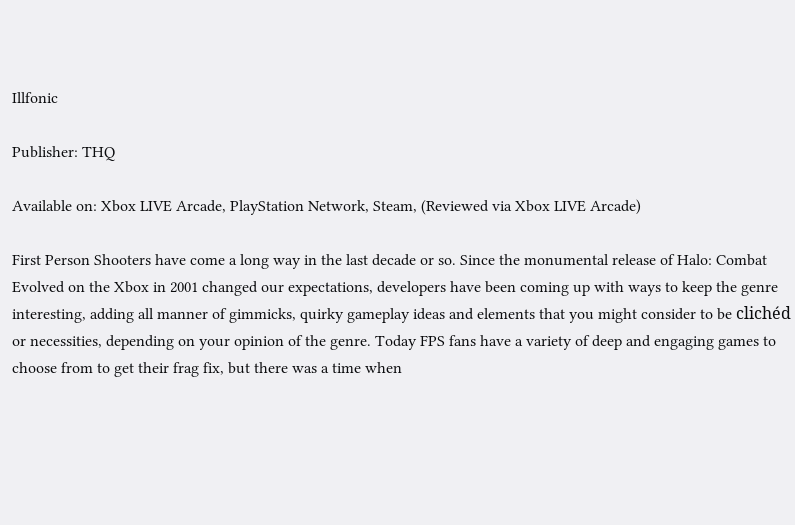Illfonic

Publisher: THQ

Available on: Xbox LIVE Arcade, PlayStation Network, Steam, (Reviewed via Xbox LIVE Arcade)

First Person Shooters have come a long way in the last decade or so. Since the monumental release of Halo: Combat Evolved on the Xbox in 2001 changed our expectations, developers have been coming up with ways to keep the genre interesting, adding all manner of gimmicks, quirky gameplay ideas and elements that you might consider to be clichéd or necessities, depending on your opinion of the genre. Today FPS fans have a variety of deep and engaging games to choose from to get their frag fix, but there was a time when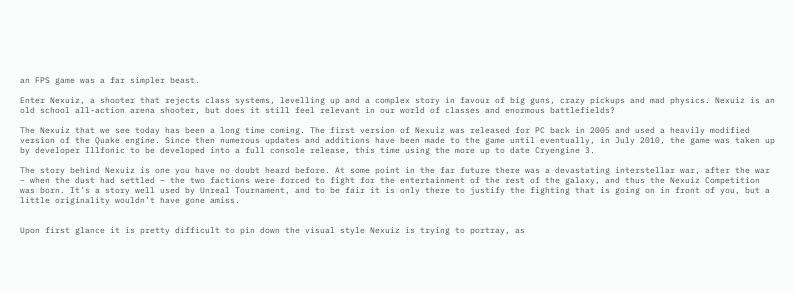an FPS game was a far simpler beast.

Enter Nexuiz, a shooter that rejects class systems, levelling up and a complex story in favour of big guns, crazy pickups and mad physics. Nexuiz is an old school all-action arena shooter, but does it still feel relevant in our world of classes and enormous battlefields?

The Nexuiz that we see today has been a long time coming. The first version of Nexuiz was released for PC back in 2005 and used a heavily modified version of the Quake engine. Since then numerous updates and additions have been made to the game until eventually, in July 2010, the game was taken up by developer Illfonic to be developed into a full console release, this time using the more up to date Cryengine 3.

The story behind Nexuiz is one you have no doubt heard before. At some point in the far future there was a devastating interstellar war, after the war – when the dust had settled – the two factions were forced to fight for the entertainment of the rest of the galaxy, and thus the Nexuiz Competition was born. It’s a story well used by Unreal Tournament, and to be fair it is only there to justify the fighting that is going on in front of you, but a little originality wouldn’t have gone amiss.


Upon first glance it is pretty difficult to pin down the visual style Nexuiz is trying to portray, as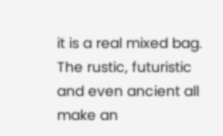it is a real mixed bag. The rustic, futuristic and even ancient all make an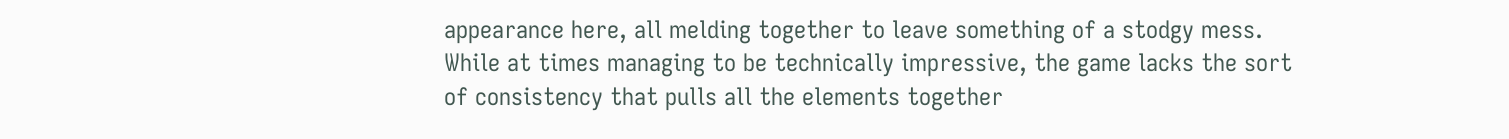appearance here, all melding together to leave something of a stodgy mess. While at times managing to be technically impressive, the game lacks the sort of consistency that pulls all the elements together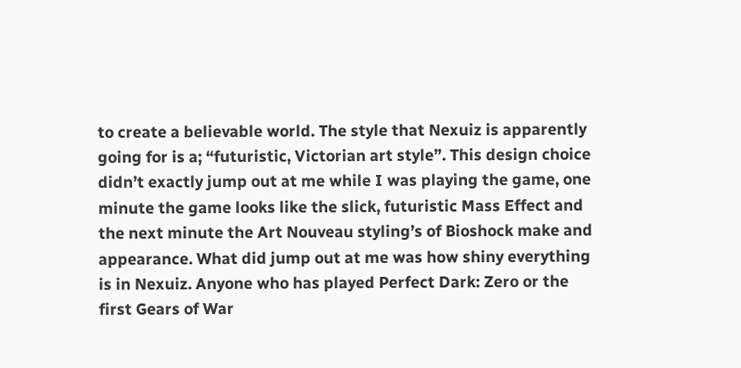to create a believable world. The style that Nexuiz is apparently going for is a; “futuristic, Victorian art style”. This design choice didn’t exactly jump out at me while I was playing the game, one minute the game looks like the slick, futuristic Mass Effect and the next minute the Art Nouveau styling’s of Bioshock make and appearance. What did jump out at me was how shiny everything is in Nexuiz. Anyone who has played Perfect Dark: Zero or the first Gears of War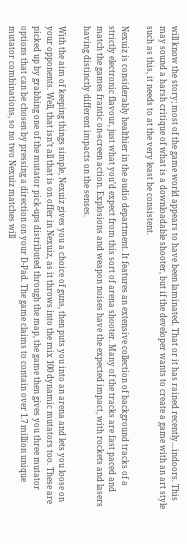will know the story; most of the game world appears to have been laminated. That or it has rained recently…indoors. This may sound a harsh critique of what is a downloadable shooter, but if the developer wants to create a game with an art style such as this, it needs to at the very least be consistent.

Nexuiz is considerably healthier in the audio department. It features an extensive collection of background tracks of a strictly electronic flavour, just what you’d expect from this sort of arena shooter. Many of the tracks are fast paced and match the games frantic on-screen action. Explosions and weapon noises have the expected impact, with rockets and lasers having distinctly different impacts on the senses.

With the aim of keeping things simple, Nexuiz gives you a choice of guns, then puts you into an arena and lets you loose on your opponents. Well, that isn’t all that is on offer in Nexuiz, as it throws into the mix 100 dynamic mutators too. These are picked up by grabbing one of the mutator pick-ups distributed through the map, the game then gives you three mutator options that can be chosen by pressing a direction on your D-Pad. The game claims to contain over 1.7 million unique mutator combinations, so no two Nexuiz matches will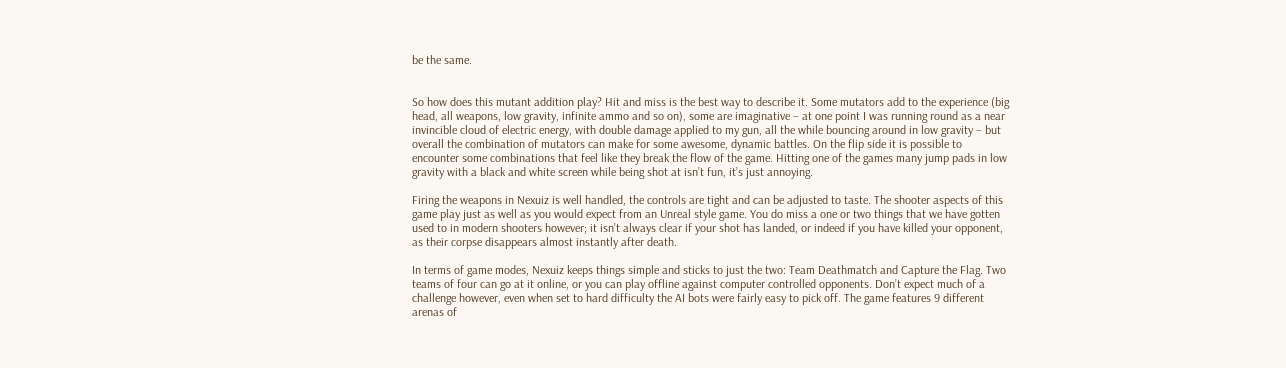be the same.


So how does this mutant addition play? Hit and miss is the best way to describe it. Some mutators add to the experience (big head, all weapons, low gravity, infinite ammo and so on), some are imaginative – at one point I was running round as a near invincible cloud of electric energy, with double damage applied to my gun, all the while bouncing around in low gravity – but overall the combination of mutators can make for some awesome, dynamic battles. On the flip side it is possible to encounter some combinations that feel like they break the flow of the game. Hitting one of the games many jump pads in low gravity with a black and white screen while being shot at isn’t fun, it’s just annoying.

Firing the weapons in Nexuiz is well handled, the controls are tight and can be adjusted to taste. The shooter aspects of this game play just as well as you would expect from an Unreal style game. You do miss a one or two things that we have gotten used to in modern shooters however; it isn’t always clear if your shot has landed, or indeed if you have killed your opponent, as their corpse disappears almost instantly after death.

In terms of game modes, Nexuiz keeps things simple and sticks to just the two: Team Deathmatch and Capture the Flag. Two teams of four can go at it online, or you can play offline against computer controlled opponents. Don’t expect much of a challenge however, even when set to hard difficulty the AI bots were fairly easy to pick off. The game features 9 different arenas of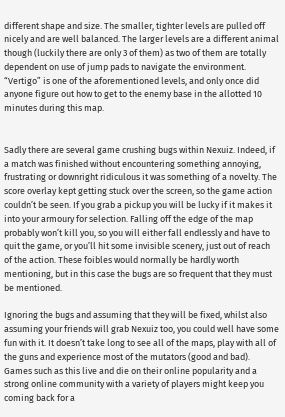different shape and size. The smaller, tighter levels are pulled off nicely and are well balanced. The larger levels are a different animal though (luckily there are only 3 of them) as two of them are totally dependent on use of jump pads to navigate the environment. “Vertigo” is one of the aforementioned levels, and only once did anyone figure out how to get to the enemy base in the allotted 10 minutes during this map.


Sadly there are several game crushing bugs within Nexuiz. Indeed, if a match was finished without encountering something annoying, frustrating or downright ridiculous it was something of a novelty. The score overlay kept getting stuck over the screen, so the game action couldn’t be seen. If you grab a pickup you will be lucky if it makes it into your armoury for selection. Falling off the edge of the map probably won’t kill you, so you will either fall endlessly and have to quit the game, or you’ll hit some invisible scenery, just out of reach of the action. These foibles would normally be hardly worth mentioning, but in this case the bugs are so frequent that they must be mentioned.

Ignoring the bugs and assuming that they will be fixed, whilst also assuming your friends will grab Nexuiz too, you could well have some fun with it. It doesn’t take long to see all of the maps, play with all of the guns and experience most of the mutators (good and bad). Games such as this live and die on their online popularity and a strong online community with a variety of players might keep you coming back for a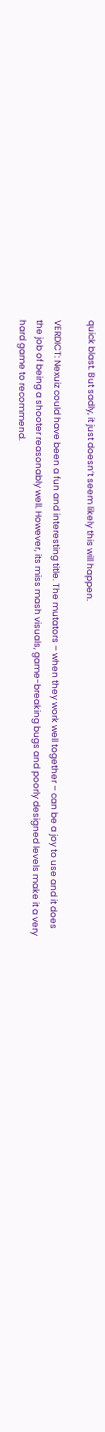quick blast. But sadly, it just doesn’t seem likely this will happen.

VERDICT: Nexuiz could have been a fun and interesting title. The mutators – when they work well together – can be a joy to use and it does the job of being a shooter reasonably well. However, its miss mash visuals, game-breaking bugs and poorly designed levels make it a very hard game to recommend.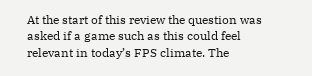At the start of this review the question was asked if a game such as this could feel relevant in today’s FPS climate. The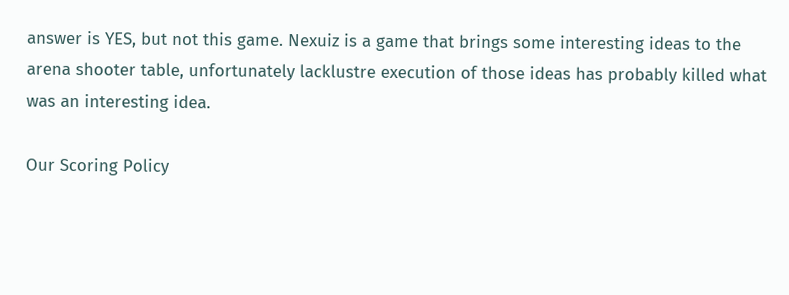answer is YES, but not this game. Nexuiz is a game that brings some interesting ideas to the arena shooter table, unfortunately lacklustre execution of those ideas has probably killed what was an interesting idea.

Our Scoring Policy